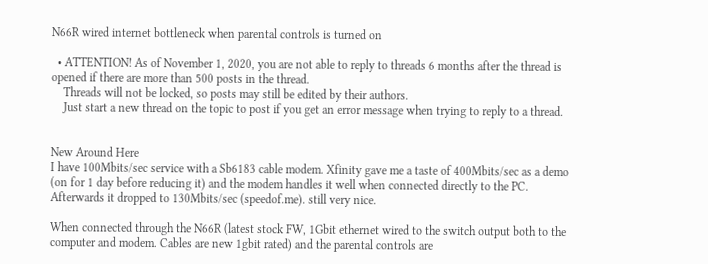N66R wired internet bottleneck when parental controls is turned on

  • ATTENTION! As of November 1, 2020, you are not able to reply to threads 6 months after the thread is opened if there are more than 500 posts in the thread.
    Threads will not be locked, so posts may still be edited by their authors.
    Just start a new thread on the topic to post if you get an error message when trying to reply to a thread.


New Around Here
I have 100Mbits/sec service with a Sb6183 cable modem. Xfinity gave me a taste of 400Mbits/sec as a demo (on for 1 day before reducing it) and the modem handles it well when connected directly to the PC.
Afterwards it dropped to 130Mbits/sec (speedof.me). still very nice.

When connected through the N66R (latest stock FW, 1Gbit ethernet wired to the switch output both to the computer and modem. Cables are new 1gbit rated) and the parental controls are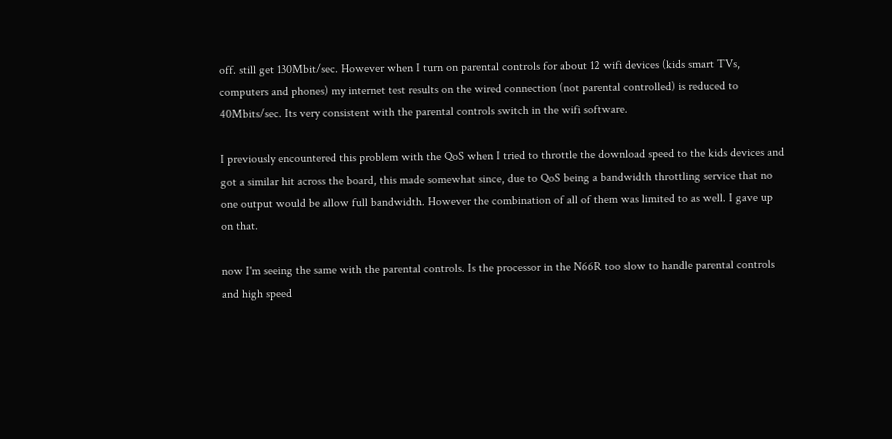off. still get 130Mbit/sec. However when I turn on parental controls for about 12 wifi devices (kids smart TVs, computers and phones) my internet test results on the wired connection (not parental controlled) is reduced to 40Mbits/sec. Its very consistent with the parental controls switch in the wifi software.

I previously encountered this problem with the QoS when I tried to throttle the download speed to the kids devices and got a similar hit across the board, this made somewhat since, due to QoS being a bandwidth throttling service that no one output would be allow full bandwidth. However the combination of all of them was limited to as well. I gave up on that.

now I'm seeing the same with the parental controls. Is the processor in the N66R too slow to handle parental controls and high speed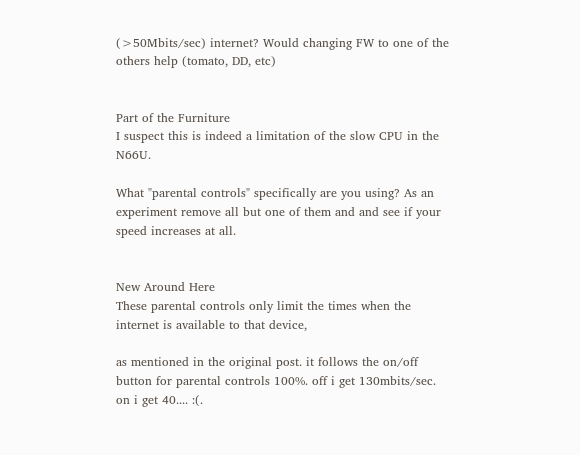(>50Mbits/sec) internet? Would changing FW to one of the others help (tomato, DD, etc)


Part of the Furniture
I suspect this is indeed a limitation of the slow CPU in the N66U.

What "parental controls" specifically are you using? As an experiment remove all but one of them and and see if your speed increases at all.


New Around Here
These parental controls only limit the times when the internet is available to that device,

as mentioned in the original post. it follows the on/off button for parental controls 100%. off i get 130mbits/sec. on i get 40.... :(.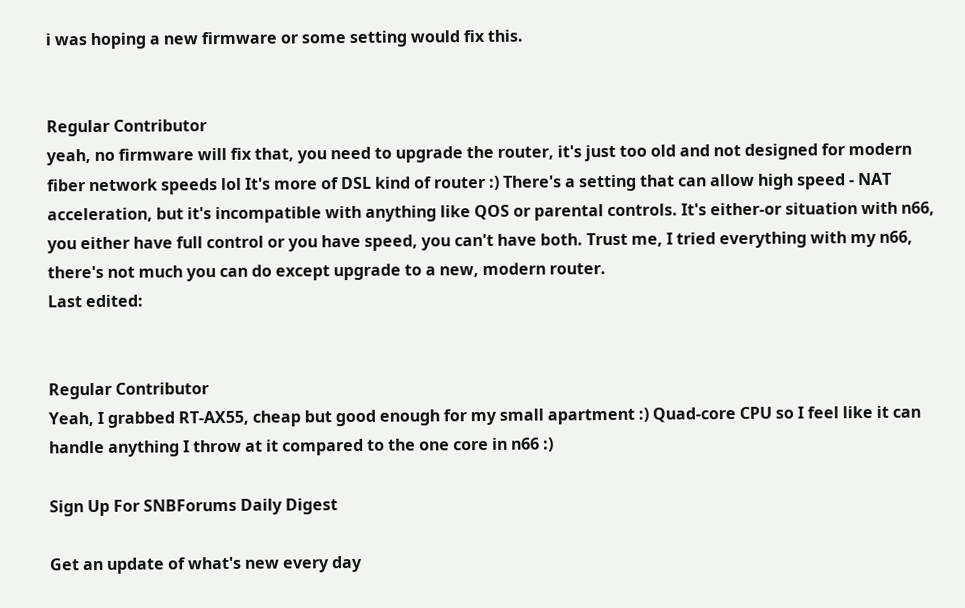i was hoping a new firmware or some setting would fix this.


Regular Contributor
yeah, no firmware will fix that, you need to upgrade the router, it's just too old and not designed for modern fiber network speeds lol It's more of DSL kind of router :) There's a setting that can allow high speed - NAT acceleration, but it's incompatible with anything like QOS or parental controls. It's either-or situation with n66, you either have full control or you have speed, you can't have both. Trust me, I tried everything with my n66, there's not much you can do except upgrade to a new, modern router.
Last edited:


Regular Contributor
Yeah, I grabbed RT-AX55, cheap but good enough for my small apartment :) Quad-core CPU so I feel like it can handle anything I throw at it compared to the one core in n66 :)

Sign Up For SNBForums Daily Digest

Get an update of what's new every day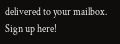delivered to your mailbox. Sign up here!